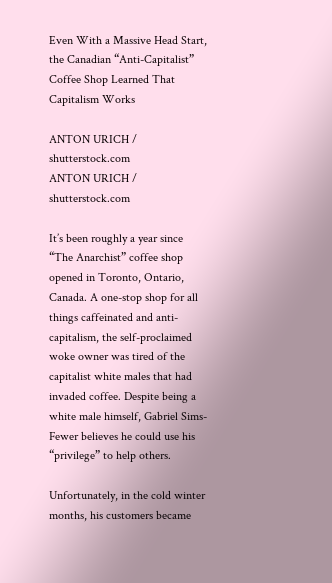Even With a Massive Head Start, the Canadian “Anti-Capitalist” Coffee Shop Learned That Capitalism Works

ANTON URICH / shutterstock.com
ANTON URICH / shutterstock.com

It’s been roughly a year since “The Anarchist” coffee shop opened in Toronto, Ontario, Canada. A one-stop shop for all things caffeinated and anti-capitalism, the self-proclaimed woke owner was tired of the capitalist white males that had invaded coffee. Despite being a white male himself, Gabriel Sims-Fewer believes he could use his “privilege” to help others.

Unfortunately, in the cold winter months, his customers became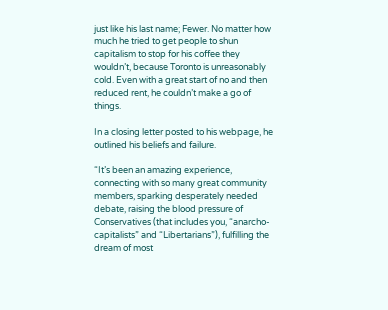just like his last name; Fewer. No matter how much he tried to get people to shun capitalism to stop for his coffee they wouldn’t, because Toronto is unreasonably cold. Even with a great start of no and then reduced rent, he couldn’t make a go of things.

In a closing letter posted to his webpage, he outlined his beliefs and failure.

“It’s been an amazing experience, connecting with so many great community members, sparking desperately needed debate, raising the blood pressure of Conservatives (that includes you, “anarcho-capitalists” and “Libertarians”), fulfilling the dream of most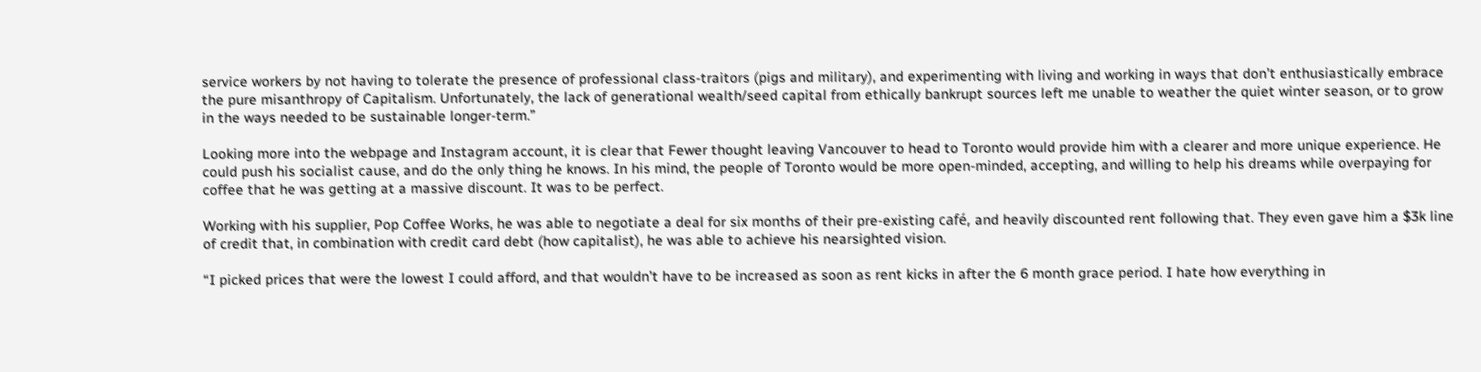service workers by not having to tolerate the presence of professional class-traitors (pigs and military), and experimenting with living and working in ways that don’t enthusiastically embrace the pure misanthropy of Capitalism. Unfortunately, the lack of generational wealth/seed capital from ethically bankrupt sources left me unable to weather the quiet winter season, or to grow in the ways needed to be sustainable longer-term.”

Looking more into the webpage and Instagram account, it is clear that Fewer thought leaving Vancouver to head to Toronto would provide him with a clearer and more unique experience. He could push his socialist cause, and do the only thing he knows. In his mind, the people of Toronto would be more open-minded, accepting, and willing to help his dreams while overpaying for coffee that he was getting at a massive discount. It was to be perfect.

Working with his supplier, Pop Coffee Works, he was able to negotiate a deal for six months of their pre-existing café, and heavily discounted rent following that. They even gave him a $3k line of credit that, in combination with credit card debt (how capitalist), he was able to achieve his nearsighted vision.

“I picked prices that were the lowest I could afford, and that wouldn’t have to be increased as soon as rent kicks in after the 6 month grace period. I hate how everything in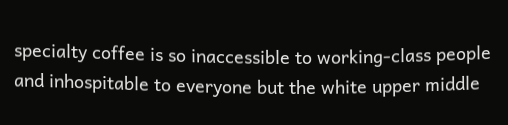specialty coffee is so inaccessible to working-class people and inhospitable to everyone but the white upper middle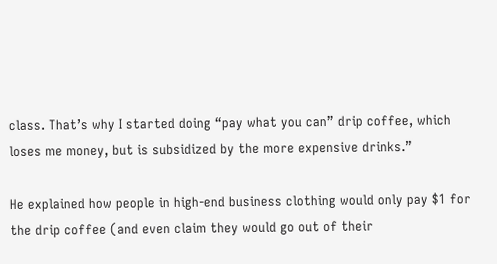class. That’s why I started doing “pay what you can” drip coffee, which loses me money, but is subsidized by the more expensive drinks.”

He explained how people in high-end business clothing would only pay $1 for the drip coffee (and even claim they would go out of their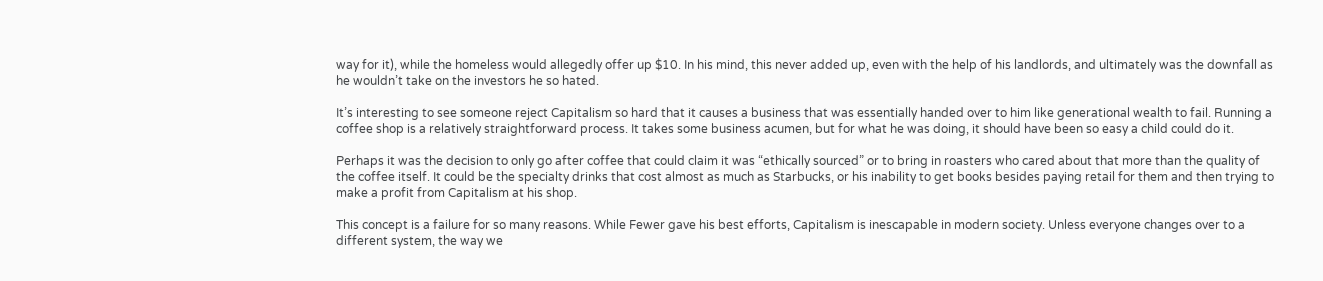way for it), while the homeless would allegedly offer up $10. In his mind, this never added up, even with the help of his landlords, and ultimately was the downfall as he wouldn’t take on the investors he so hated.

It’s interesting to see someone reject Capitalism so hard that it causes a business that was essentially handed over to him like generational wealth to fail. Running a coffee shop is a relatively straightforward process. It takes some business acumen, but for what he was doing, it should have been so easy a child could do it.

Perhaps it was the decision to only go after coffee that could claim it was “ethically sourced” or to bring in roasters who cared about that more than the quality of the coffee itself. It could be the specialty drinks that cost almost as much as Starbucks, or his inability to get books besides paying retail for them and then trying to make a profit from Capitalism at his shop.

This concept is a failure for so many reasons. While Fewer gave his best efforts, Capitalism is inescapable in modern society. Unless everyone changes over to a different system, the way we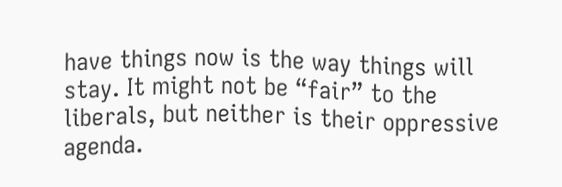have things now is the way things will stay. It might not be “fair” to the liberals, but neither is their oppressive agenda.